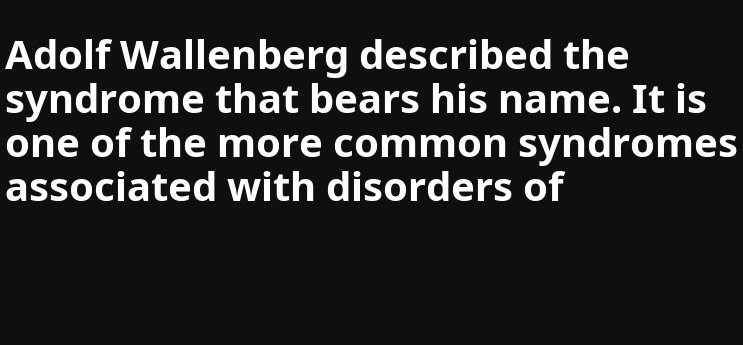Adolf Wallenberg described the syndrome that bears his name. It is one of the more common syndromes associated with disorders of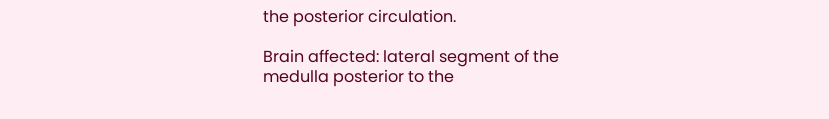the posterior circulation.

Brain affected: lateral segment of the medulla posterior to the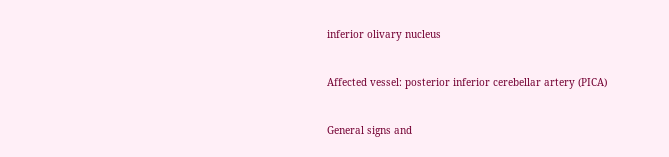inferior olivary nucleus


Affected vessel: posterior inferior cerebellar artery (PICA)


General signs and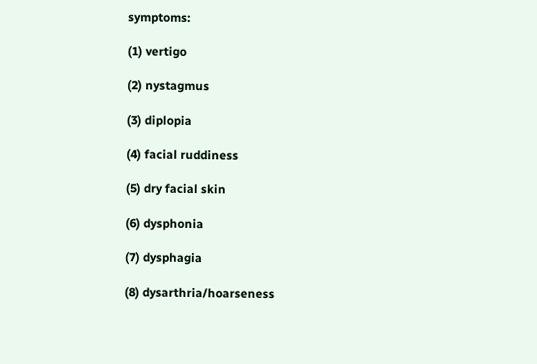symptoms:

(1) vertigo

(2) nystagmus

(3) diplopia

(4) facial ruddiness

(5) dry facial skin

(6) dysphonia

(7) dysphagia

(8) dysarthria/hoarseness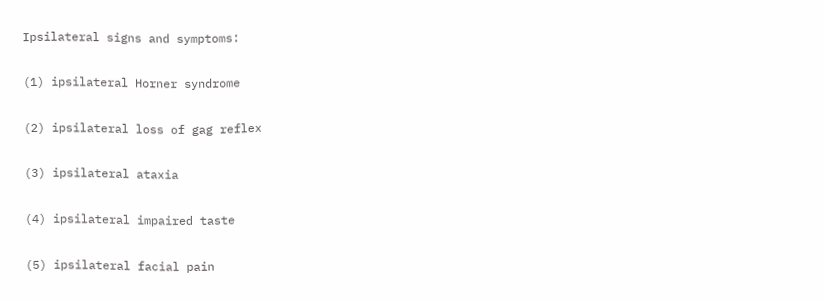Ipsilateral signs and symptoms:

(1) ipsilateral Horner syndrome

(2) ipsilateral loss of gag reflex

(3) ipsilateral ataxia

(4) ipsilateral impaired taste

(5) ipsilateral facial pain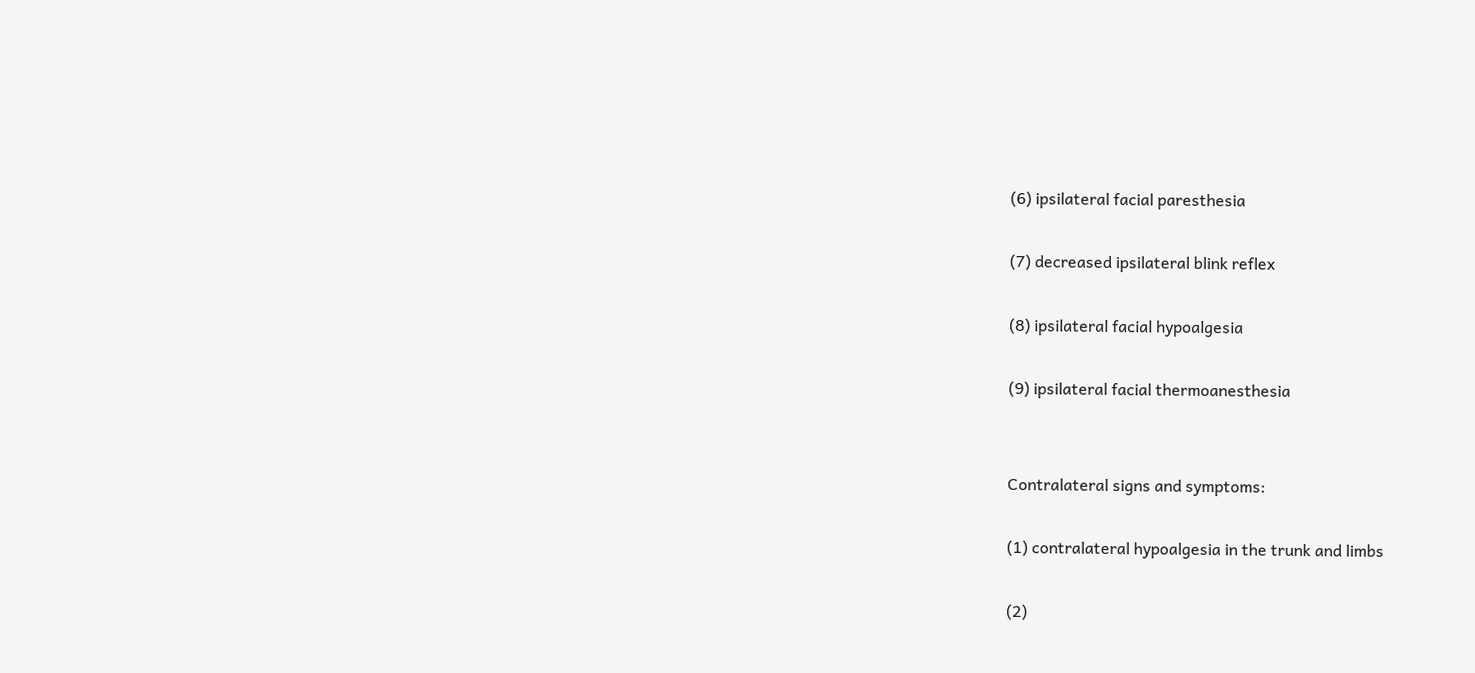(6) ipsilateral facial paresthesia

(7) decreased ipsilateral blink reflex

(8) ipsilateral facial hypoalgesia

(9) ipsilateral facial thermoanesthesia


Contralateral signs and symptoms:

(1) contralateral hypoalgesia in the trunk and limbs

(2)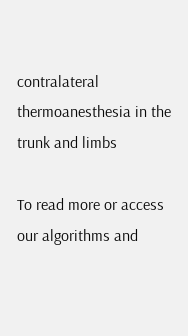contralateral thermoanesthesia in the trunk and limbs

To read more or access our algorithms and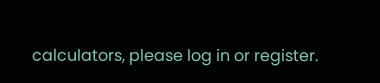calculators, please log in or register.